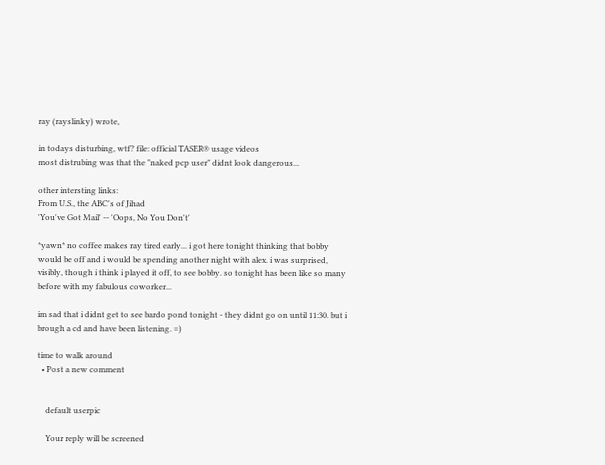ray (rayslinky) wrote,

in todays disturbing, wtf? file: official TASER® usage videos
most distrubing was that the "naked pcp user" didnt look dangerous...

other intersting links:
From U.S., the ABC's of Jihad
'You've Got Mail' -- 'Oops, No You Don't'

*yawn* no coffee makes ray tired early... i got here tonight thinking that bobby would be off and i would be spending another night with alex. i was surprised, visibly, though i think i played it off, to see bobby. so tonight has been like so many before with my fabulous coworker...

im sad that i didnt get to see bardo pond tonight - they didnt go on until 11:30. but i brough a cd and have been listening. =)

time to walk around
  • Post a new comment


    default userpic

    Your reply will be screened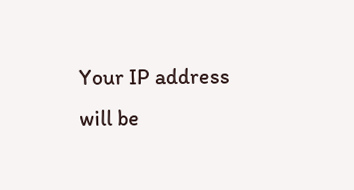Your IP address will be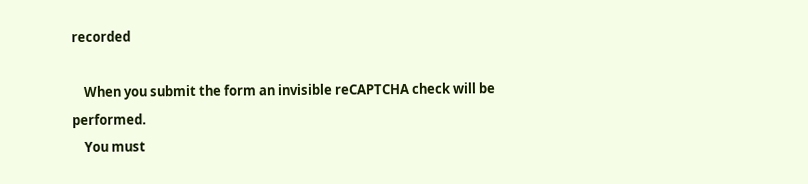recorded

    When you submit the form an invisible reCAPTCHA check will be performed.
    You must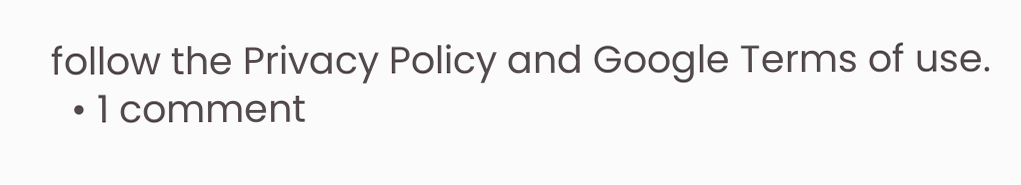follow the Privacy Policy and Google Terms of use.
  • 1 comment